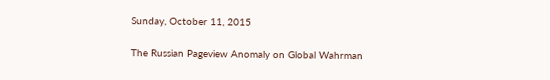Sunday, October 11, 2015

The Russian Pageview Anomaly on Global Wahrman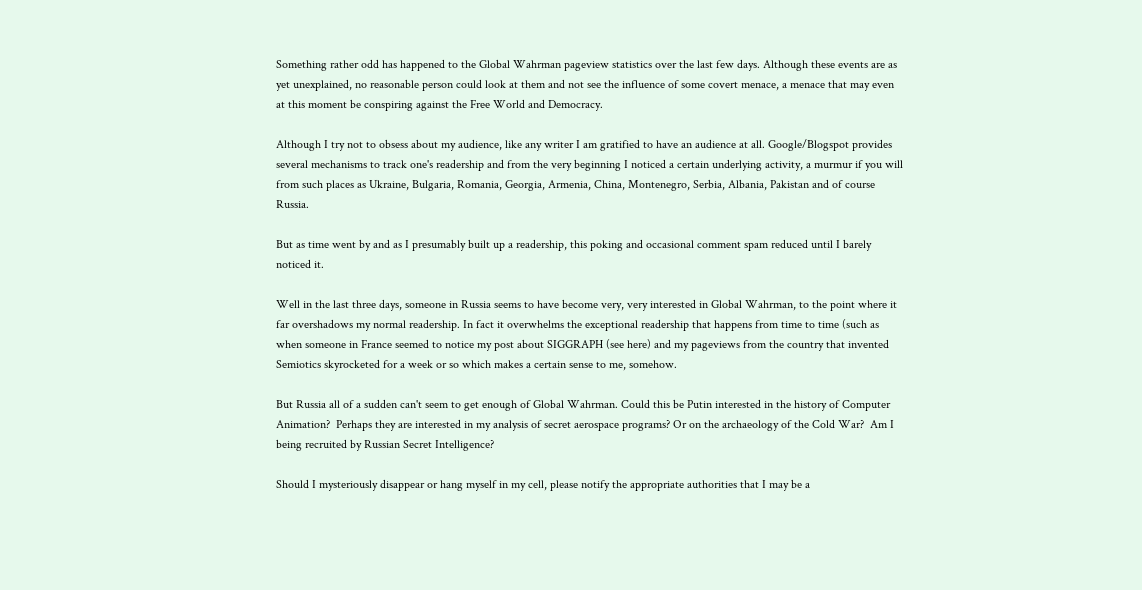Something rather odd has happened to the Global Wahrman pageview statistics over the last few days. Although these events are as yet unexplained, no reasonable person could look at them and not see the influence of some covert menace, a menace that may even at this moment be conspiring against the Free World and Democracy.

Although I try not to obsess about my audience, like any writer I am gratified to have an audience at all. Google/Blogspot provides several mechanisms to track one's readership and from the very beginning I noticed a certain underlying activity, a murmur if you will from such places as Ukraine, Bulgaria, Romania, Georgia, Armenia, China, Montenegro, Serbia, Albania, Pakistan and of course Russia.

But as time went by and as I presumably built up a readership, this poking and occasional comment spam reduced until I barely noticed it.

Well in the last three days, someone in Russia seems to have become very, very interested in Global Wahrman, to the point where it far overshadows my normal readership. In fact it overwhelms the exceptional readership that happens from time to time (such as when someone in France seemed to notice my post about SIGGRAPH (see here) and my pageviews from the country that invented Semiotics skyrocketed for a week or so which makes a certain sense to me, somehow.

But Russia all of a sudden can't seem to get enough of Global Wahrman. Could this be Putin interested in the history of Computer Animation?  Perhaps they are interested in my analysis of secret aerospace programs? Or on the archaeology of the Cold War?  Am I being recruited by Russian Secret Intelligence?

Should I mysteriously disappear or hang myself in my cell, please notify the appropriate authorities that I may be a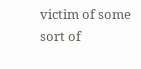victim of some sort of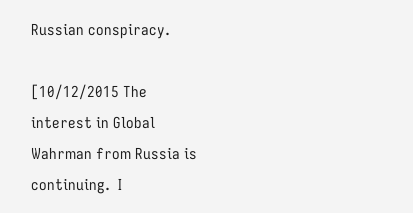Russian conspiracy.

[10/12/2015 The interest in Global Wahrman from Russia is continuing.  I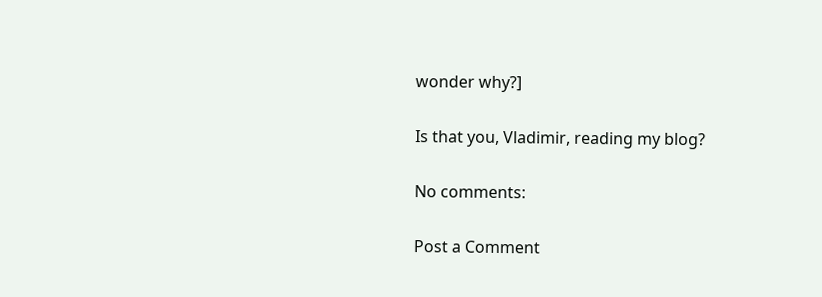wonder why?]

Is that you, Vladimir, reading my blog?

No comments:

Post a Comment